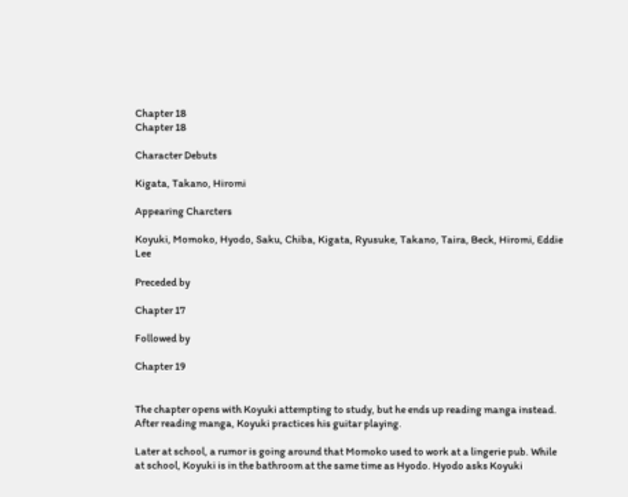Chapter 18
Chapter 18

Character Debuts

Kigata, Takano, Hiromi

Appearing Charcters

Koyuki, Momoko, Hyodo, Saku, Chiba, Kigata, Ryusuke, Takano, Taira, Beck, Hiromi, Eddie Lee

Preceded by

Chapter 17

Followed by

Chapter 19


The chapter opens with Koyuki attempting to study, but he ends up reading manga instead. After reading manga, Koyuki practices his guitar playing.

Later at school, a rumor is going around that Momoko used to work at a lingerie pub. While at school, Koyuki is in the bathroom at the same time as Hyodo. Hyodo asks Koyuki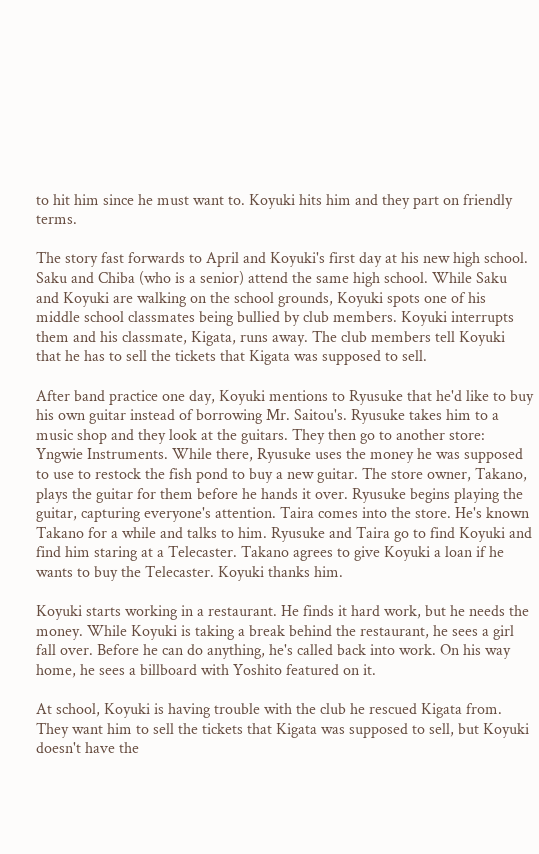to hit him since he must want to. Koyuki hits him and they part on friendly terms.

The story fast forwards to April and Koyuki's first day at his new high school. Saku and Chiba (who is a senior) attend the same high school. While Saku and Koyuki are walking on the school grounds, Koyuki spots one of his middle school classmates being bullied by club members. Koyuki interrupts them and his classmate, Kigata, runs away. The club members tell Koyuki that he has to sell the tickets that Kigata was supposed to sell.

After band practice one day, Koyuki mentions to Ryusuke that he'd like to buy his own guitar instead of borrowing Mr. Saitou's. Ryusuke takes him to a music shop and they look at the guitars. They then go to another store: Yngwie Instruments. While there, Ryusuke uses the money he was supposed to use to restock the fish pond to buy a new guitar. The store owner, Takano, plays the guitar for them before he hands it over. Ryusuke begins playing the guitar, capturing everyone's attention. Taira comes into the store. He's known Takano for a while and talks to him. Ryusuke and Taira go to find Koyuki and find him staring at a Telecaster. Takano agrees to give Koyuki a loan if he wants to buy the Telecaster. Koyuki thanks him.

Koyuki starts working in a restaurant. He finds it hard work, but he needs the money. While Koyuki is taking a break behind the restaurant, he sees a girl fall over. Before he can do anything, he's called back into work. On his way home, he sees a billboard with Yoshito featured on it.

At school, Koyuki is having trouble with the club he rescued Kigata from. They want him to sell the tickets that Kigata was supposed to sell, but Koyuki doesn't have the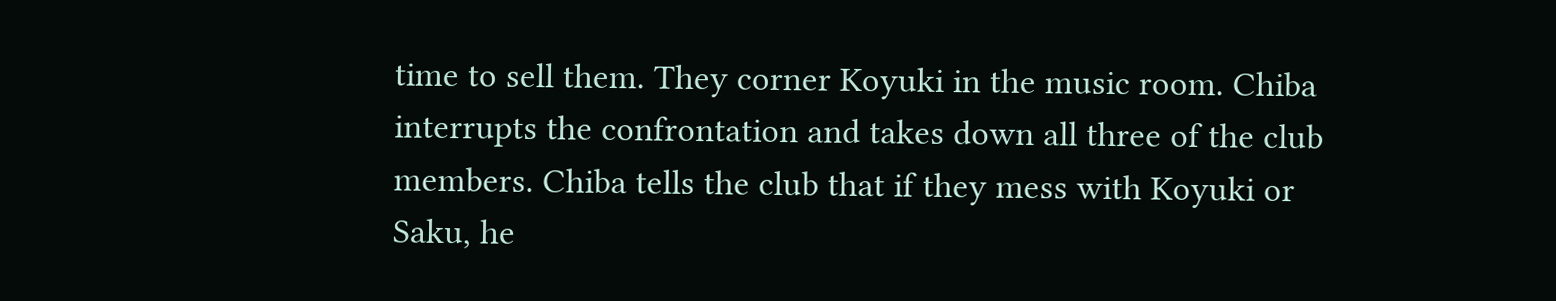time to sell them. They corner Koyuki in the music room. Chiba interrupts the confrontation and takes down all three of the club members. Chiba tells the club that if they mess with Koyuki or Saku, he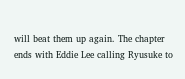will beat them up again. The chapter ends with Eddie Lee calling Ryusuke to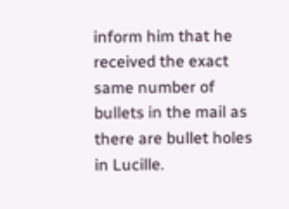inform him that he received the exact same number of bullets in the mail as there are bullet holes in Lucille.